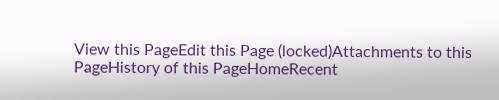View this PageEdit this Page (locked)Attachments to this PageHistory of this PageHomeRecent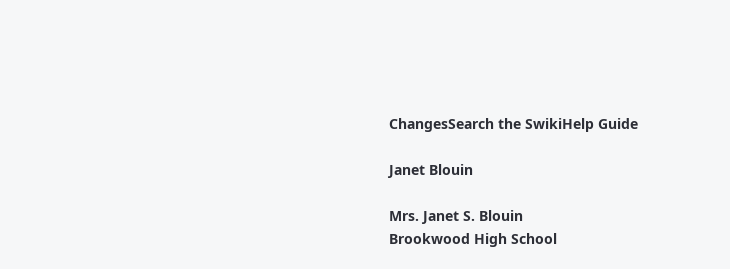ChangesSearch the SwikiHelp Guide

Janet Blouin

Mrs. Janet S. Blouin
Brookwood High School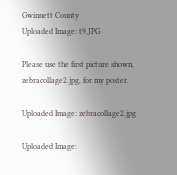Gwinnett County
Uploaded Image: t9.JPG

Please use the first picture shown, zebracollage2.jpg, for my poster.

Uploaded Image: zebracollage2.jpg

Uploaded Image: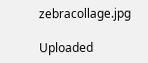zebracollage.jpg

Uploaded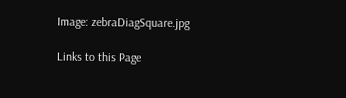Image: zebraDiagSquare.jpg

Links to this Page